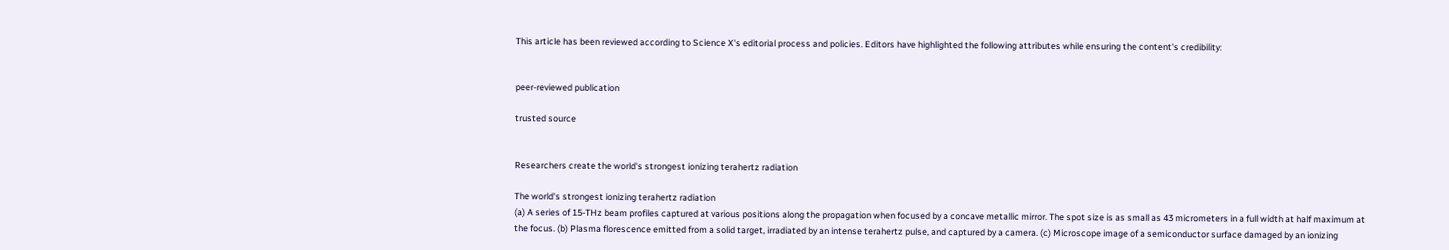This article has been reviewed according to Science X's editorial process and policies. Editors have highlighted the following attributes while ensuring the content's credibility:


peer-reviewed publication

trusted source


Researchers create the world's strongest ionizing terahertz radiation

The world's strongest ionizing terahertz radiation
(a) A series of 15-THz beam profiles captured at various positions along the propagation when focused by a concave metallic mirror. The spot size is as small as 43 micrometers in a full width at half maximum at the focus. (b) Plasma florescence emitted from a solid target, irradiated by an intense terahertz pulse, and captured by a camera. (c) Microscope image of a semiconductor surface damaged by an ionizing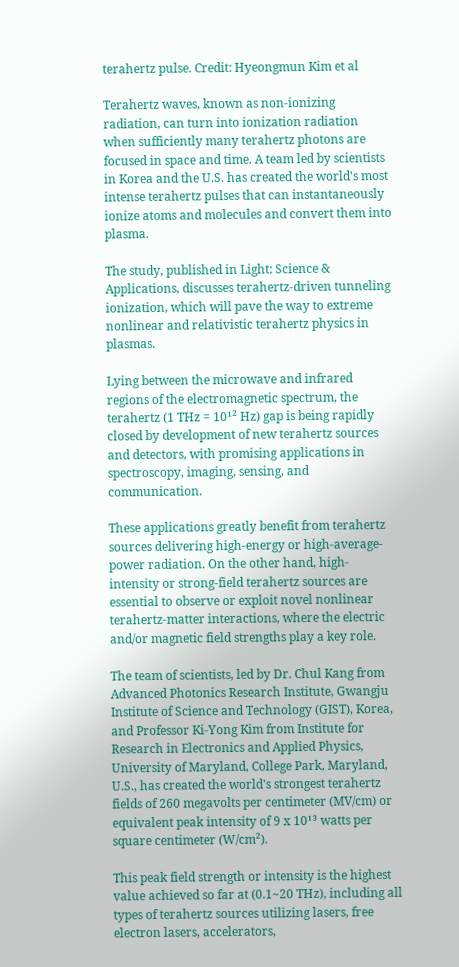terahertz pulse. Credit: Hyeongmun Kim et al

Terahertz waves, known as non-ionizing radiation, can turn into ionization radiation when sufficiently many terahertz photons are focused in space and time. A team led by scientists in Korea and the U.S. has created the world's most intense terahertz pulses that can instantaneously ionize atoms and molecules and convert them into plasma.

The study, published in Light: Science & Applications, discusses terahertz-driven tunneling ionization, which will pave the way to extreme nonlinear and relativistic terahertz physics in plasmas.

Lying between the microwave and infrared regions of the electromagnetic spectrum, the terahertz (1 THz = 10¹² Hz) gap is being rapidly closed by development of new terahertz sources and detectors, with promising applications in spectroscopy, imaging, sensing, and communication.

These applications greatly benefit from terahertz sources delivering high-energy or high-average-power radiation. On the other hand, high-intensity or strong-field terahertz sources are essential to observe or exploit novel nonlinear terahertz-matter interactions, where the electric and/or magnetic field strengths play a key role.

The team of scientists, led by Dr. Chul Kang from Advanced Photonics Research Institute, Gwangju Institute of Science and Technology (GIST), Korea, and Professor Ki-Yong Kim from Institute for Research in Electronics and Applied Physics, University of Maryland, College Park, Maryland, U.S., has created the world's strongest terahertz fields of 260 megavolts per centimeter (MV/cm) or equivalent peak intensity of 9 x 10¹³ watts per square centimeter (W/cm²).

This peak field strength or intensity is the highest value achieved so far at (0.1~20 THz), including all types of terahertz sources utilizing lasers, free electron lasers, accelerators,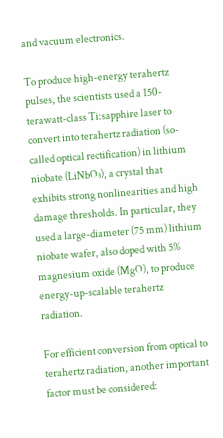and vacuum electronics.

To produce high-energy terahertz pulses, the scientists used a 150-terawatt-class Ti:sapphire laser to convert into terahertz radiation (so-called optical rectification) in lithium niobate (LiNbO₃), a crystal that exhibits strong nonlinearities and high damage thresholds. In particular, they used a large-diameter (75 mm) lithium niobate wafer, also doped with 5% magnesium oxide (MgO), to produce energy-up-scalable terahertz radiation.

For efficient conversion from optical to terahertz radiation, another important factor must be considered: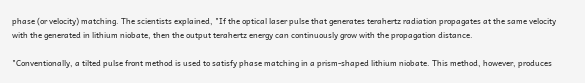phase (or velocity) matching. The scientists explained, "If the optical laser pulse that generates terahertz radiation propagates at the same velocity with the generated in lithium niobate, then the output terahertz energy can continuously grow with the propagation distance.

"Conventionally, a tilted pulse front method is used to satisfy phase matching in a prism-shaped lithium niobate. This method, however, produces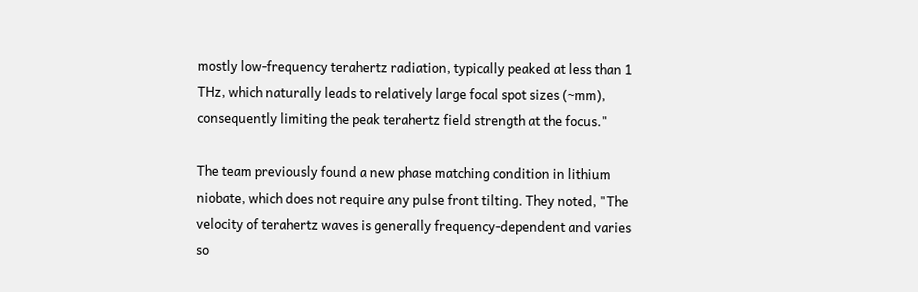mostly low-frequency terahertz radiation, typically peaked at less than 1 THz, which naturally leads to relatively large focal spot sizes (~mm), consequently limiting the peak terahertz field strength at the focus."

The team previously found a new phase matching condition in lithium niobate, which does not require any pulse front tilting. They noted, "The velocity of terahertz waves is generally frequency-dependent and varies so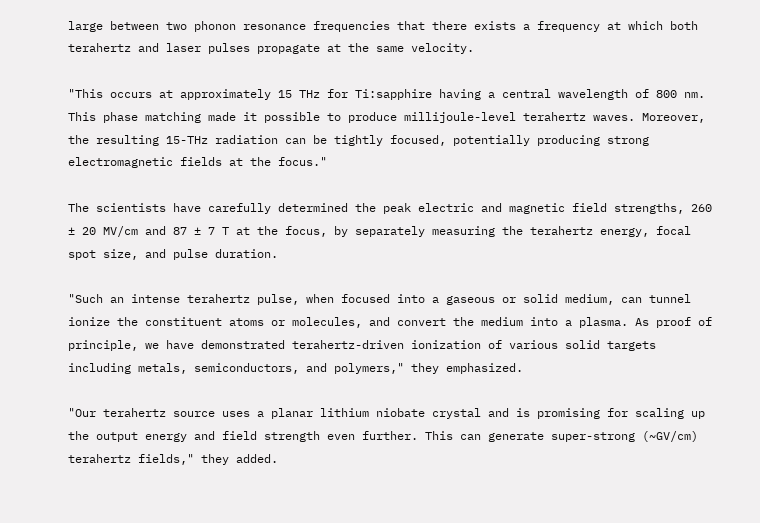large between two phonon resonance frequencies that there exists a frequency at which both terahertz and laser pulses propagate at the same velocity.

"This occurs at approximately 15 THz for Ti:sapphire having a central wavelength of 800 nm. This phase matching made it possible to produce millijoule-level terahertz waves. Moreover, the resulting 15-THz radiation can be tightly focused, potentially producing strong electromagnetic fields at the focus."

The scientists have carefully determined the peak electric and magnetic field strengths, 260 ± 20 MV/cm and 87 ± 7 T at the focus, by separately measuring the terahertz energy, focal spot size, and pulse duration.

"Such an intense terahertz pulse, when focused into a gaseous or solid medium, can tunnel ionize the constituent atoms or molecules, and convert the medium into a plasma. As proof of principle, we have demonstrated terahertz-driven ionization of various solid targets including metals, semiconductors, and polymers," they emphasized.

"Our terahertz source uses a planar lithium niobate crystal and is promising for scaling up the output energy and field strength even further. This can generate super-strong (~GV/cm) terahertz fields," they added.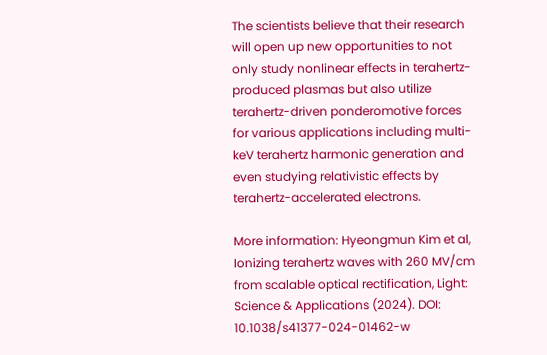The scientists believe that their research will open up new opportunities to not only study nonlinear effects in terahertz-produced plasmas but also utilize terahertz-driven ponderomotive forces for various applications including multi-keV terahertz harmonic generation and even studying relativistic effects by terahertz-accelerated electrons.

More information: Hyeongmun Kim et al, Ionizing terahertz waves with 260 MV/cm from scalable optical rectification, Light: Science & Applications (2024). DOI: 10.1038/s41377-024-01462-w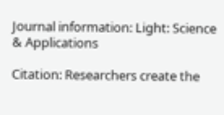Journal information: Light: Science & Applications

Citation: Researchers create the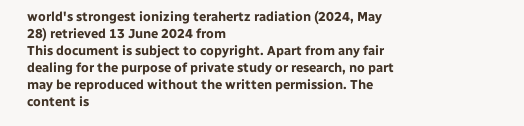world's strongest ionizing terahertz radiation (2024, May 28) retrieved 13 June 2024 from
This document is subject to copyright. Apart from any fair dealing for the purpose of private study or research, no part may be reproduced without the written permission. The content is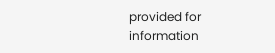provided for information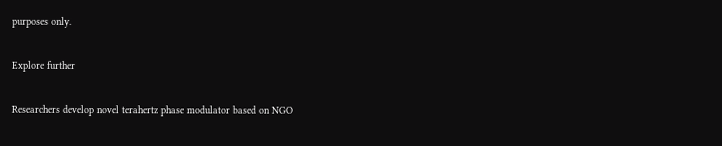purposes only.

Explore further

Researchers develop novel terahertz phase modulator based on NGO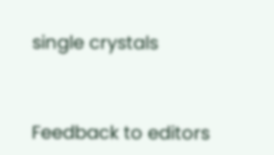single crystals


Feedback to editors